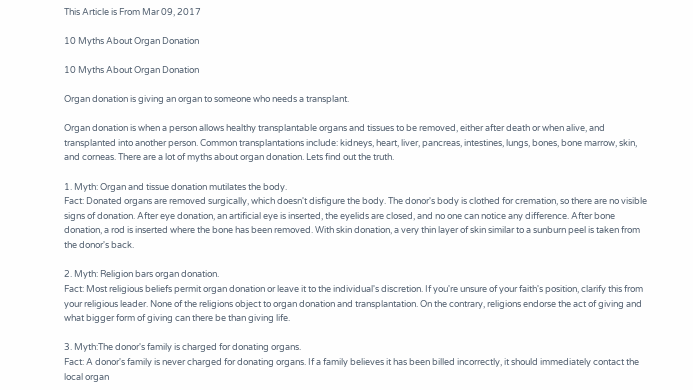This Article is From Mar 09, 2017

10 Myths About Organ Donation

10 Myths About Organ Donation

Organ donation is giving an organ to someone who needs a transplant.

Organ donation is when a person allows healthy transplantable organs and tissues to be removed, either after death or when alive, and transplanted into another person. Common transplantations include: kidneys, heart, liver, pancreas, intestines, lungs, bones, bone marrow, skin, and corneas. There are a lot of myths about organ donation. Lets find out the truth.

1. Myth: Organ and tissue donation mutilates the body.
Fact: Donated organs are removed surgically, which doesn't disfigure the body. The donor's body is clothed for cremation, so there are no visible signs of donation. After eye donation, an artificial eye is inserted, the eyelids are closed, and no one can notice any difference. After bone donation, a rod is inserted where the bone has been removed. With skin donation, a very thin layer of skin similar to a sunburn peel is taken from the donor's back.

2. Myth: Religion bars organ donation.
Fact: Most religious beliefs permit organ donation or leave it to the individual's discretion. If you're unsure of your faith's position, clarify this from your religious leader. None of the religions object to organ donation and transplantation. On the contrary, religions endorse the act of giving and what bigger form of giving can there be than giving life.

3. Myth:The donor's family is charged for donating organs.
Fact: A donor's family is never charged for donating organs. If a family believes it has been billed incorrectly, it should immediately contact the local organ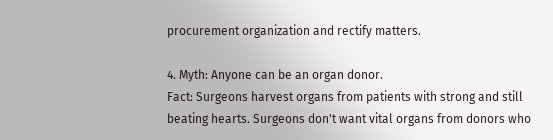procurement organization and rectify matters.

4. Myth: Anyone can be an organ donor.
Fact: Surgeons harvest organs from patients with strong and still beating hearts. Surgeons don't want vital organs from donors who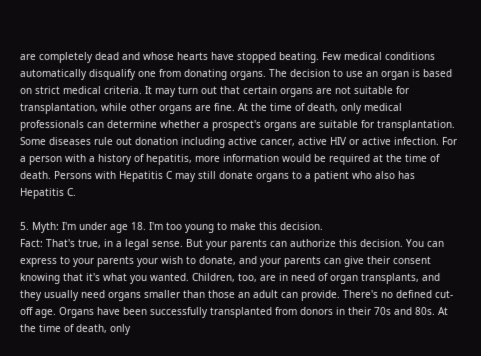are completely dead and whose hearts have stopped beating. Few medical conditions automatically disqualify one from donating organs. The decision to use an organ is based on strict medical criteria. It may turn out that certain organs are not suitable for transplantation, while other organs are fine. At the time of death, only medical professionals can determine whether a prospect's organs are suitable for transplantation. Some diseases rule out donation including active cancer, active HIV or active infection. For a person with a history of hepatitis, more information would be required at the time of death. Persons with Hepatitis C may still donate organs to a patient who also has Hepatitis C.

5. Myth: I'm under age 18. I'm too young to make this decision.
Fact: That's true, in a legal sense. But your parents can authorize this decision. You can express to your parents your wish to donate, and your parents can give their consent knowing that it's what you wanted. Children, too, are in need of organ transplants, and they usually need organs smaller than those an adult can provide. There's no defined cut-off age. Organs have been successfully transplanted from donors in their 70s and 80s. At the time of death, only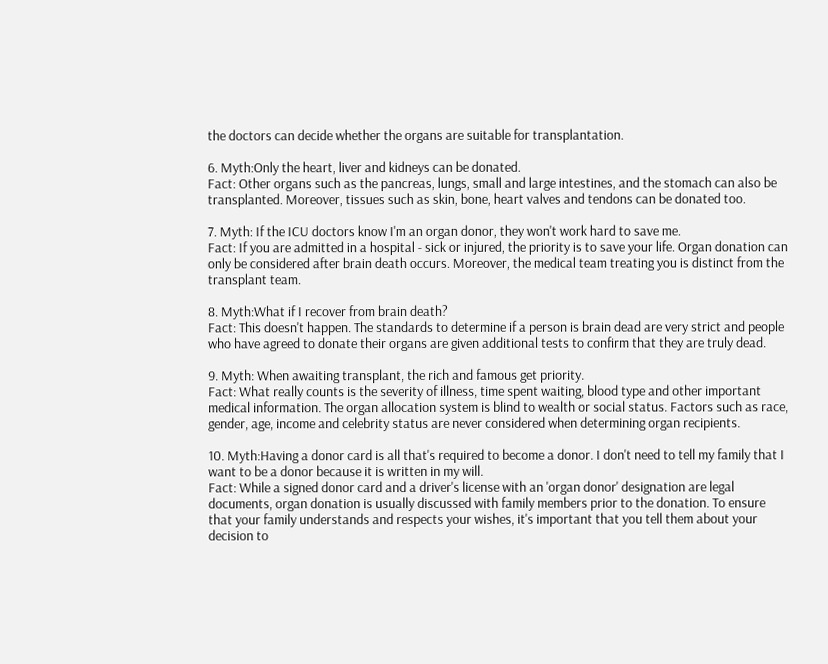the doctors can decide whether the organs are suitable for transplantation.

6. Myth:Only the heart, liver and kidneys can be donated.
Fact: Other organs such as the pancreas, lungs, small and large intestines, and the stomach can also be transplanted. Moreover, tissues such as skin, bone, heart valves and tendons can be donated too.

7. Myth: If the ICU doctors know I'm an organ donor, they won't work hard to save me.
Fact: If you are admitted in a hospital - sick or injured, the priority is to save your life. Organ donation can only be considered after brain death occurs. Moreover, the medical team treating you is distinct from the transplant team.

8. Myth:What if I recover from brain death?
Fact: This doesn't happen. The standards to determine if a person is brain dead are very strict and people who have agreed to donate their organs are given additional tests to confirm that they are truly dead.

9. Myth: When awaiting transplant, the rich and famous get priority.
Fact: What really counts is the severity of illness, time spent waiting, blood type and other important medical information. The organ allocation system is blind to wealth or social status. Factors such as race, gender, age, income and celebrity status are never considered when determining organ recipients.

10. Myth:Having a donor card is all that's required to become a donor. I don't need to tell my family that I want to be a donor because it is written in my will.
Fact: While a signed donor card and a driver's license with an 'organ donor' designation are legal documents, organ donation is usually discussed with family members prior to the donation. To ensure that your family understands and respects your wishes, it's important that you tell them about your decision to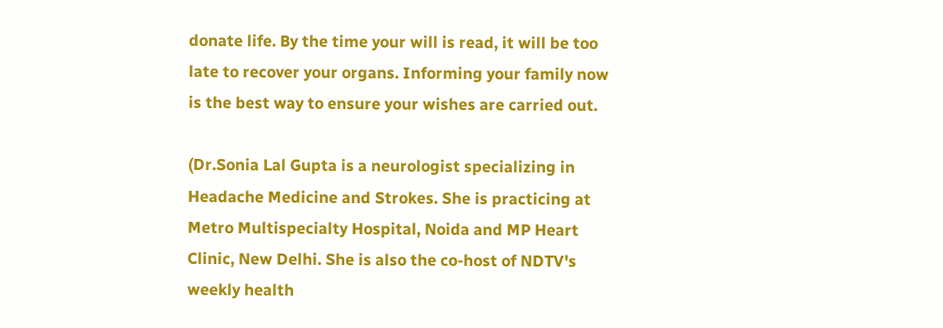donate life. By the time your will is read, it will be too late to recover your organs. Informing your family now is the best way to ensure your wishes are carried out.

(Dr.Sonia Lal Gupta is a neurologist specializing in Headache Medicine and Strokes. She is practicing at Metro Multispecialty Hospital, Noida and MP Heart Clinic, New Delhi. She is also the co-host of NDTV's weekly health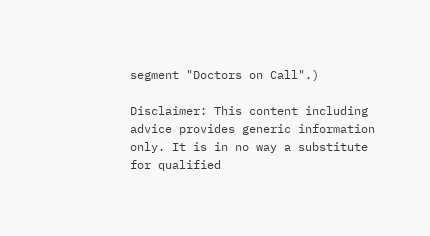segment "Doctors on Call".)

Disclaimer: This content including advice provides generic information only. It is in no way a substitute for qualified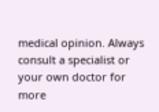medical opinion. Always consult a specialist or your own doctor for more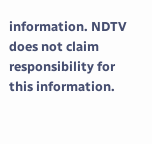information. NDTV does not claim responsibility for this information.